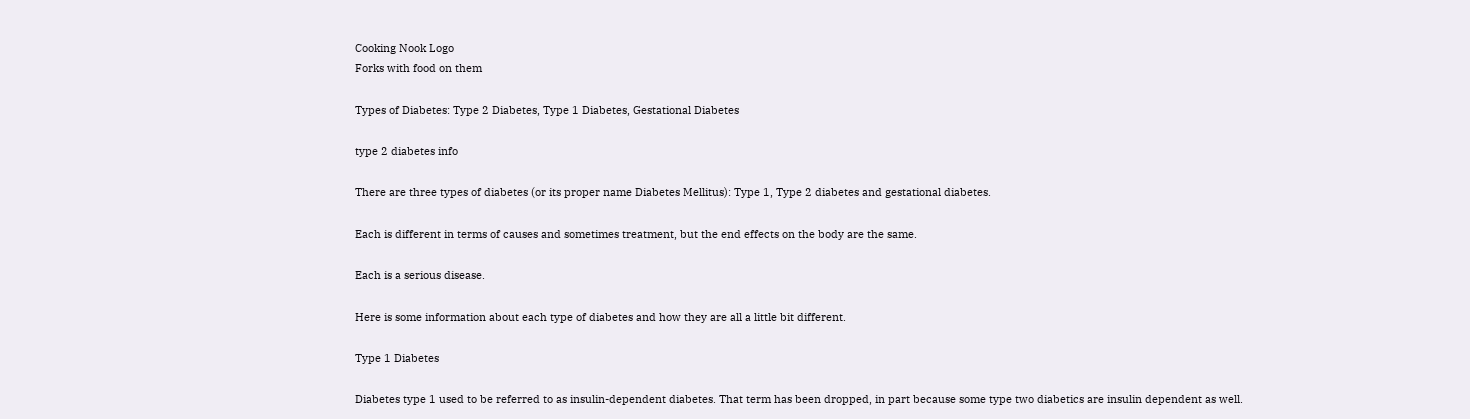Cooking Nook Logo
Forks with food on them

Types of Diabetes: Type 2 Diabetes, Type 1 Diabetes, Gestational Diabetes

type 2 diabetes info

There are three types of diabetes (or its proper name Diabetes Mellitus): Type 1, Type 2 diabetes and gestational diabetes.

Each is different in terms of causes and sometimes treatment, but the end effects on the body are the same.

Each is a serious disease.

Here is some information about each type of diabetes and how they are all a little bit different.

Type 1 Diabetes

Diabetes type 1 used to be referred to as insulin-dependent diabetes. That term has been dropped, in part because some type two diabetics are insulin dependent as well.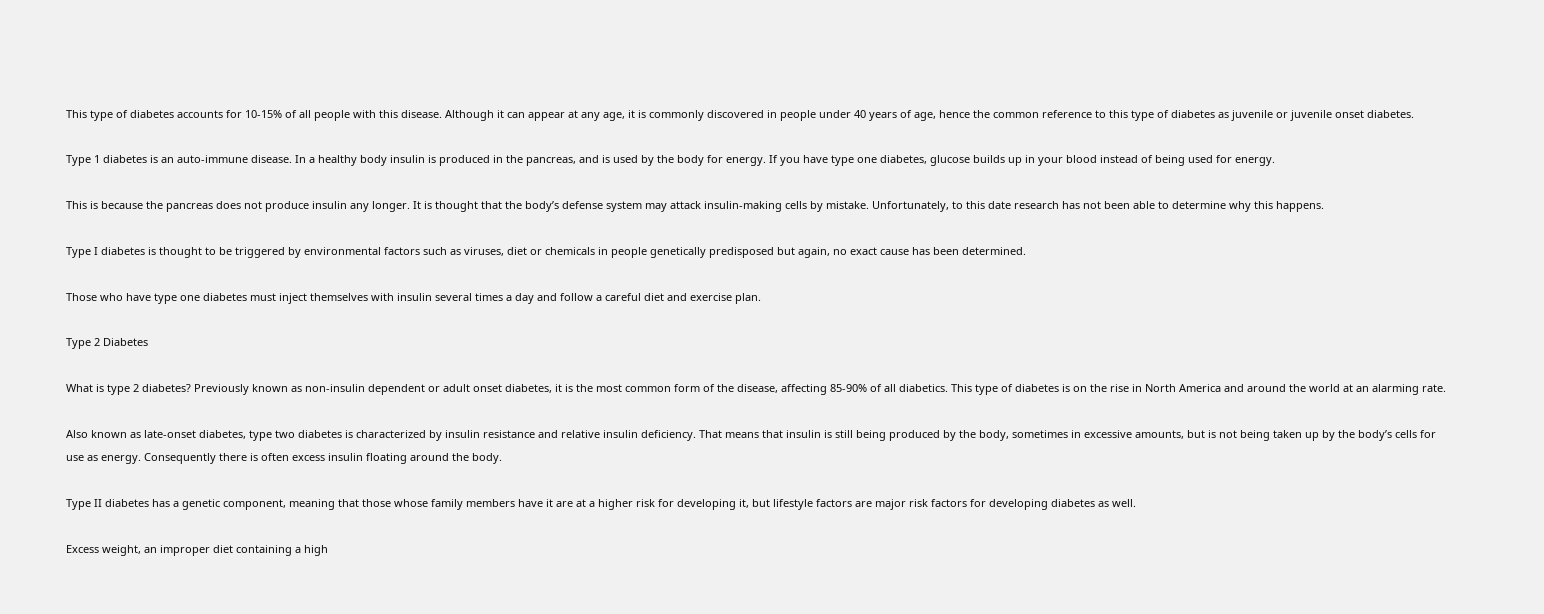This type of diabetes accounts for 10-15% of all people with this disease. Although it can appear at any age, it is commonly discovered in people under 40 years of age, hence the common reference to this type of diabetes as juvenile or juvenile onset diabetes.

Type 1 diabetes is an auto-immune disease. In a healthy body insulin is produced in the pancreas, and is used by the body for energy. If you have type one diabetes, glucose builds up in your blood instead of being used for energy.

This is because the pancreas does not produce insulin any longer. It is thought that the body’s defense system may attack insulin-making cells by mistake. Unfortunately, to this date research has not been able to determine why this happens.

Type I diabetes is thought to be triggered by environmental factors such as viruses, diet or chemicals in people genetically predisposed but again, no exact cause has been determined.

Those who have type one diabetes must inject themselves with insulin several times a day and follow a careful diet and exercise plan.

Type 2 Diabetes

What is type 2 diabetes? Previously known as non-insulin dependent or adult onset diabetes, it is the most common form of the disease, affecting 85-90% of all diabetics. This type of diabetes is on the rise in North America and around the world at an alarming rate.

Also known as late-onset diabetes, type two diabetes is characterized by insulin resistance and relative insulin deficiency. That means that insulin is still being produced by the body, sometimes in excessive amounts, but is not being taken up by the body’s cells for use as energy. Consequently there is often excess insulin floating around the body.

Type II diabetes has a genetic component, meaning that those whose family members have it are at a higher risk for developing it, but lifestyle factors are major risk factors for developing diabetes as well.

Excess weight, an improper diet containing a high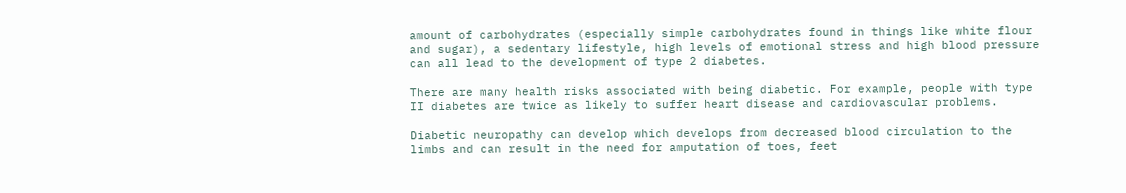amount of carbohydrates (especially simple carbohydrates found in things like white flour and sugar), a sedentary lifestyle, high levels of emotional stress and high blood pressure can all lead to the development of type 2 diabetes.

There are many health risks associated with being diabetic. For example, people with type II diabetes are twice as likely to suffer heart disease and cardiovascular problems.

Diabetic neuropathy can develop which develops from decreased blood circulation to the limbs and can result in the need for amputation of toes, feet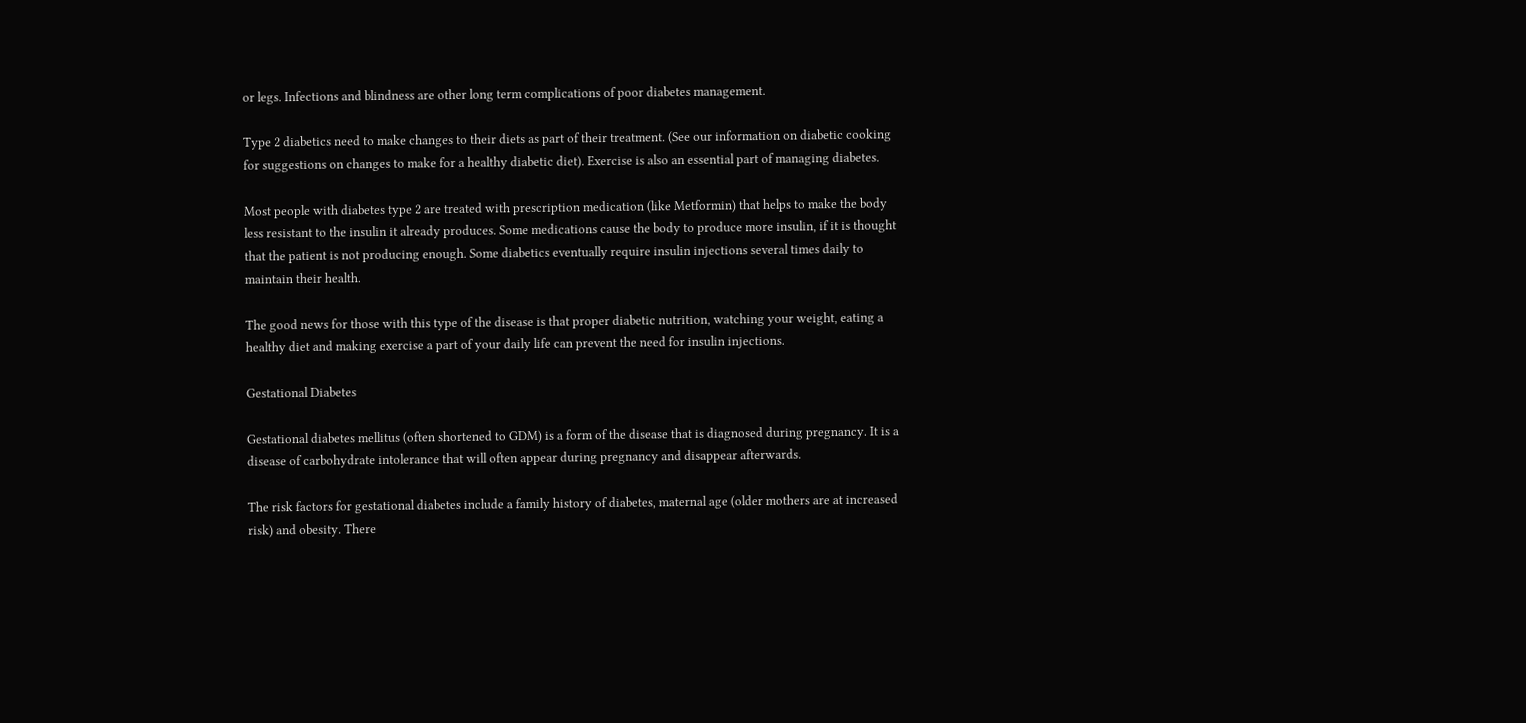or legs. Infections and blindness are other long term complications of poor diabetes management.

Type 2 diabetics need to make changes to their diets as part of their treatment. (See our information on diabetic cooking for suggestions on changes to make for a healthy diabetic diet). Exercise is also an essential part of managing diabetes.

Most people with diabetes type 2 are treated with prescription medication (like Metformin) that helps to make the body less resistant to the insulin it already produces. Some medications cause the body to produce more insulin, if it is thought that the patient is not producing enough. Some diabetics eventually require insulin injections several times daily to maintain their health.

The good news for those with this type of the disease is that proper diabetic nutrition, watching your weight, eating a healthy diet and making exercise a part of your daily life can prevent the need for insulin injections.

Gestational Diabetes

Gestational diabetes mellitus (often shortened to GDM) is a form of the disease that is diagnosed during pregnancy. It is a disease of carbohydrate intolerance that will often appear during pregnancy and disappear afterwards.

The risk factors for gestational diabetes include a family history of diabetes, maternal age (older mothers are at increased risk) and obesity. There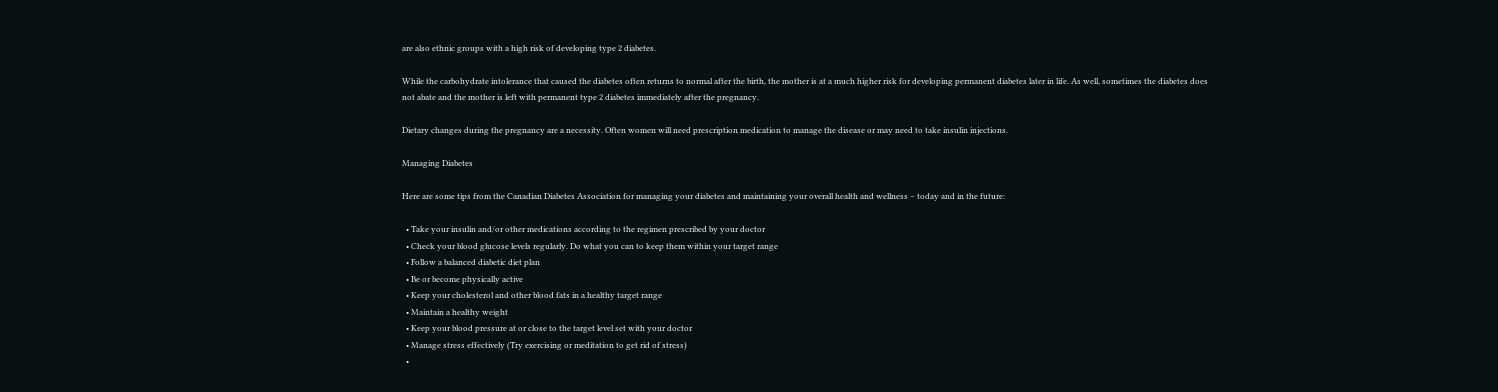are also ethnic groups with a high risk of developing type 2 diabetes.

While the carbohydrate intolerance that caused the diabetes often returns to normal after the birth, the mother is at a much higher risk for developing permanent diabetes later in life. As well, sometimes the diabetes does not abate and the mother is left with permanent type 2 diabetes immediately after the pregnancy.

Dietary changes during the pregnancy are a necessity. Often women will need prescription medication to manage the disease or may need to take insulin injections.

Managing Diabetes

Here are some tips from the Canadian Diabetes Association for managing your diabetes and maintaining your overall health and wellness – today and in the future:

  • Take your insulin and/or other medications according to the regimen prescribed by your doctor
  • Check your blood glucose levels regularly. Do what you can to keep them within your target range
  • Follow a balanced diabetic diet plan
  • Be or become physically active
  • Keep your cholesterol and other blood fats in a healthy target range
  • Maintain a healthy weight
  • Keep your blood pressure at or close to the target level set with your doctor
  • Manage stress effectively (Try exercising or meditation to get rid of stress)
  •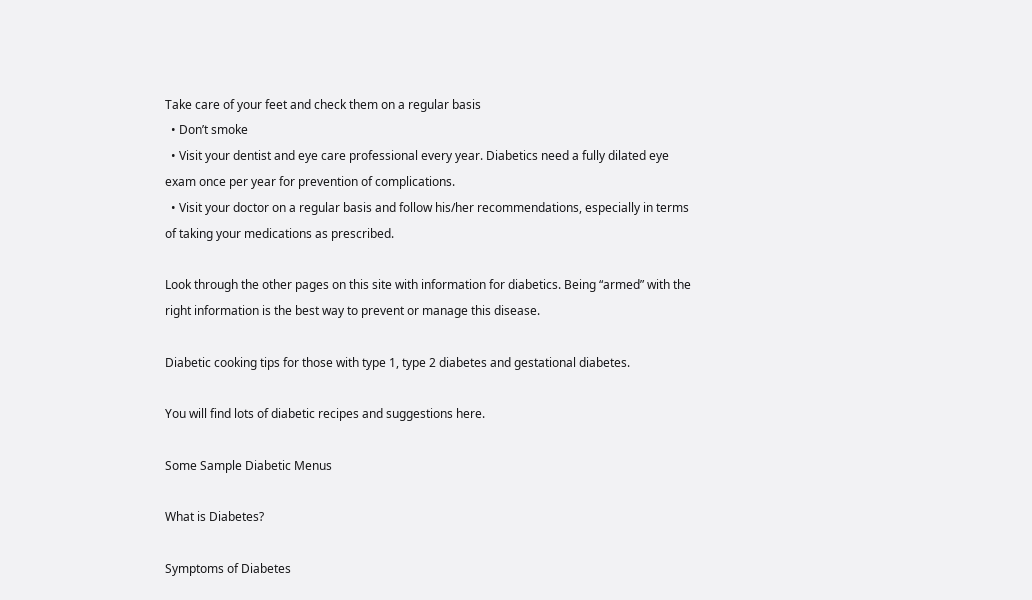Take care of your feet and check them on a regular basis
  • Don’t smoke
  • Visit your dentist and eye care professional every year. Diabetics need a fully dilated eye exam once per year for prevention of complications.
  • Visit your doctor on a regular basis and follow his/her recommendations, especially in terms of taking your medications as prescribed.

Look through the other pages on this site with information for diabetics. Being “armed” with the right information is the best way to prevent or manage this disease.

Diabetic cooking tips for those with type 1, type 2 diabetes and gestational diabetes.

You will find lots of diabetic recipes and suggestions here.

Some Sample Diabetic Menus

What is Diabetes?

Symptoms of Diabetes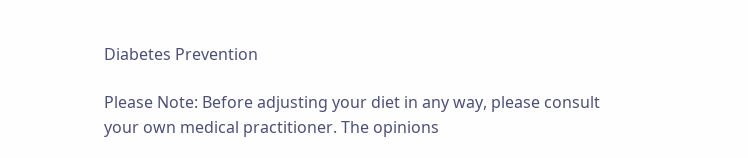Diabetes Prevention

Please Note: Before adjusting your diet in any way, please consult your own medical practitioner. The opinions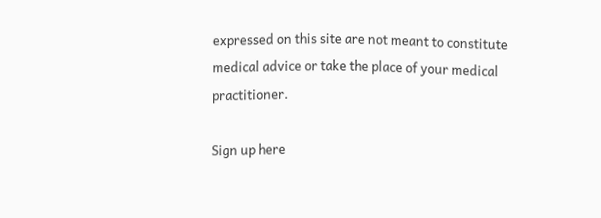expressed on this site are not meant to constitute medical advice or take the place of your medical practitioner.

Sign up here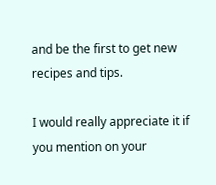and be the first to get new recipes and tips.

I would really appreciate it if you mention on your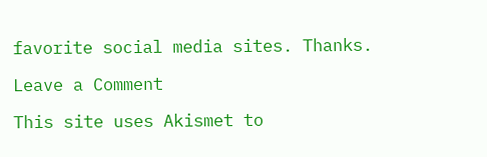favorite social media sites. Thanks.

Leave a Comment

This site uses Akismet to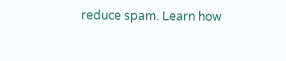reduce spam. Learn how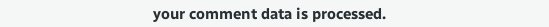your comment data is processed.